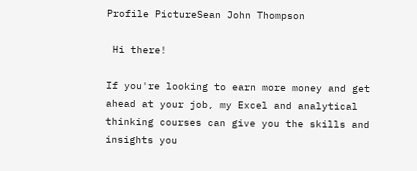Profile PictureSean John Thompson

 Hi there!

If you're looking to earn more money and get ahead at your job, my Excel and analytical thinking courses can give you the skills and insights you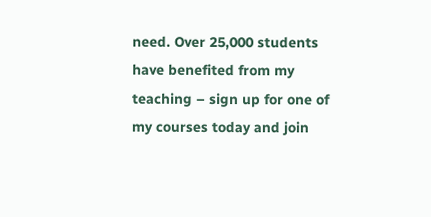need. Over 25,000 students have benefited from my teaching – sign up for one of my courses today and join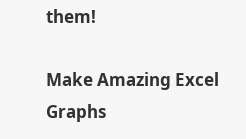them!

Make Amazing Excel Graphs